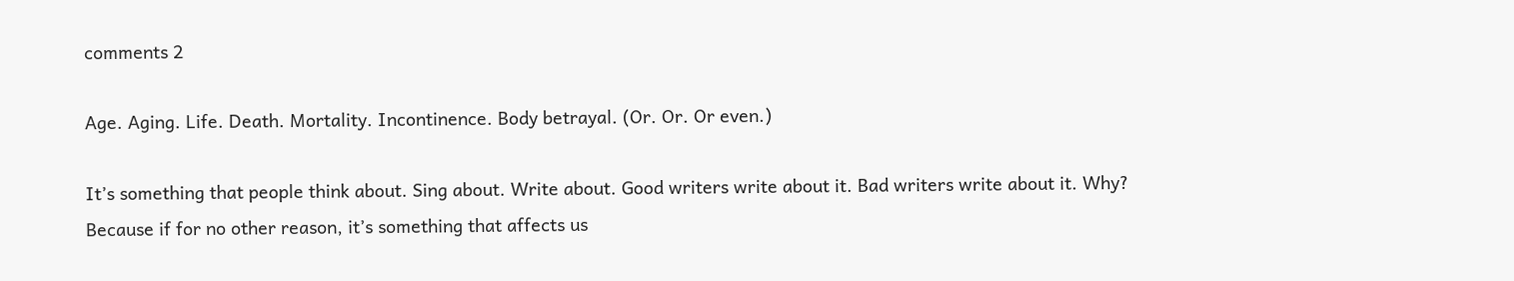comments 2

Age. Aging. Life. Death. Mortality. Incontinence. Body betrayal. (Or. Or. Or even.)

It’s something that people think about. Sing about. Write about. Good writers write about it. Bad writers write about it. Why? Because if for no other reason, it’s something that affects us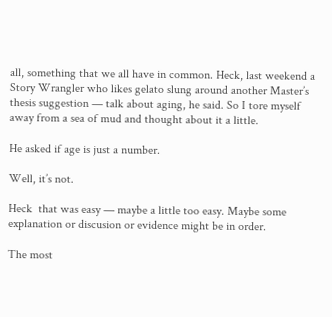all, something that we all have in common. Heck, last weekend a Story Wrangler who likes gelato slung around another Master’s thesis suggestion — talk about aging, he said. So I tore myself away from a sea of mud and thought about it a little.

He asked if age is just a number.

Well, it’s not.

Heck  that was easy — maybe a little too easy. Maybe some explanation or discusion or evidence might be in order.

The most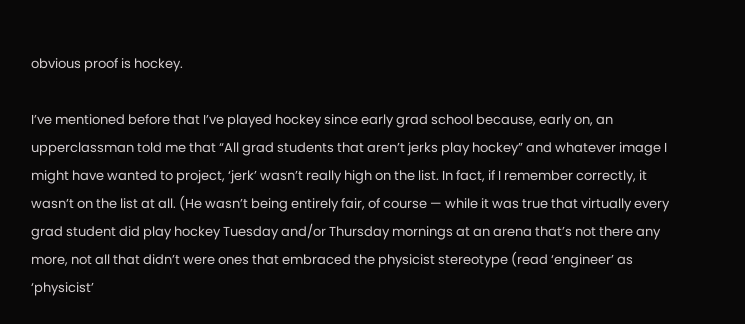obvious proof is hockey.

I’ve mentioned before that I’ve played hockey since early grad school because, early on, an upperclassman told me that “All grad students that aren’t jerks play hockey” and whatever image I might have wanted to project, ‘jerk’ wasn’t really high on the list. In fact, if I remember correctly, it wasn’t on the list at all. (He wasn’t being entirely fair, of course — while it was true that virtually every grad student did play hockey Tuesday and/or Thursday mornings at an arena that’s not there any more, not all that didn’t were ones that embraced the physicist stereotype (read ‘engineer’ as ‘physicist’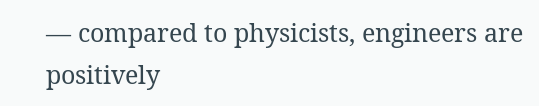— compared to physicists, engineers are positively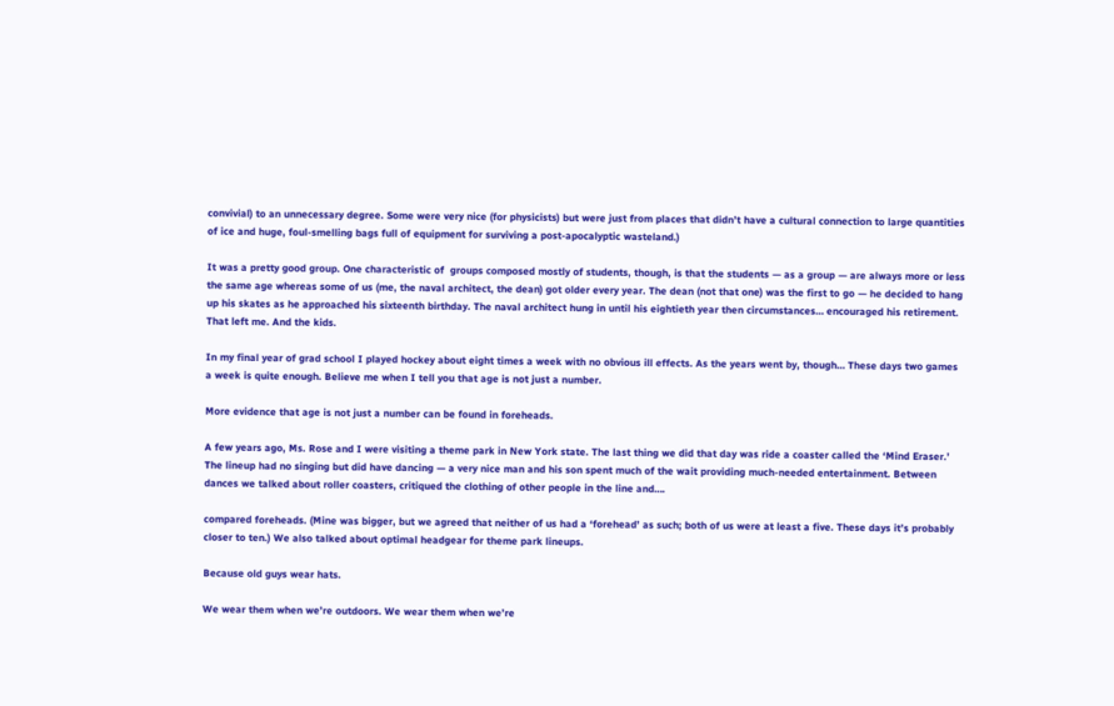convivial) to an unnecessary degree. Some were very nice (for physicists) but were just from places that didn’t have a cultural connection to large quantities of ice and huge, foul-smelling bags full of equipment for surviving a post-apocalyptic wasteland.)

It was a pretty good group. One characteristic of  groups composed mostly of students, though, is that the students — as a group — are always more or less the same age whereas some of us (me, the naval architect, the dean) got older every year. The dean (not that one) was the first to go — he decided to hang up his skates as he approached his sixteenth birthday. The naval architect hung in until his eightieth year then circumstances… encouraged his retirement. That left me. And the kids.

In my final year of grad school I played hockey about eight times a week with no obvious ill effects. As the years went by, though… These days two games a week is quite enough. Believe me when I tell you that age is not just a number.

More evidence that age is not just a number can be found in foreheads.

A few years ago, Ms. Rose and I were visiting a theme park in New York state. The last thing we did that day was ride a coaster called the ‘Mind Eraser.’ The lineup had no singing but did have dancing — a very nice man and his son spent much of the wait providing much-needed entertainment. Between dances we talked about roller coasters, critiqued the clothing of other people in the line and….

compared foreheads. (Mine was bigger, but we agreed that neither of us had a ‘forehead’ as such; both of us were at least a five. These days it’s probably closer to ten.) We also talked about optimal headgear for theme park lineups.

Because old guys wear hats.

We wear them when we’re outdoors. We wear them when we’re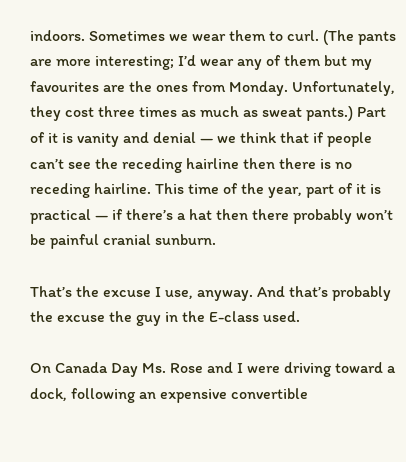indoors. Sometimes we wear them to curl. (The pants are more interesting; I’d wear any of them but my favourites are the ones from Monday. Unfortunately, they cost three times as much as sweat pants.) Part of it is vanity and denial — we think that if people can’t see the receding hairline then there is no receding hairline. This time of the year, part of it is practical — if there’s a hat then there probably won’t be painful cranial sunburn.

That’s the excuse I use, anyway. And that’s probably the excuse the guy in the E-class used.

On Canada Day Ms. Rose and I were driving toward a dock, following an expensive convertible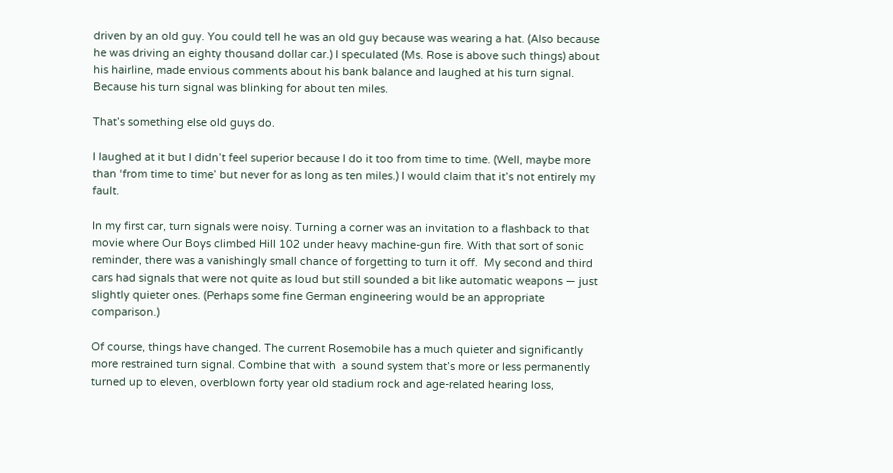driven by an old guy. You could tell he was an old guy because was wearing a hat. (Also because he was driving an eighty thousand dollar car.) I speculated (Ms. Rose is above such things) about his hairline, made envious comments about his bank balance and laughed at his turn signal. Because his turn signal was blinking for about ten miles.

That’s something else old guys do.

I laughed at it but I didn’t feel superior because I do it too from time to time. (Well, maybe more than ‘from time to time’ but never for as long as ten miles.) I would claim that it’s not entirely my fault.

In my first car, turn signals were noisy. Turning a corner was an invitation to a flashback to that movie where Our Boys climbed Hill 102 under heavy machine-gun fire. With that sort of sonic reminder, there was a vanishingly small chance of forgetting to turn it off.  My second and third cars had signals that were not quite as loud but still sounded a bit like automatic weapons — just slightly quieter ones. (Perhaps some fine German engineering would be an appropriate comparison.)

Of course, things have changed. The current Rosemobile has a much quieter and significantly more restrained turn signal. Combine that with  a sound system that’s more or less permanently turned up to eleven, overblown forty year old stadium rock and age-related hearing loss,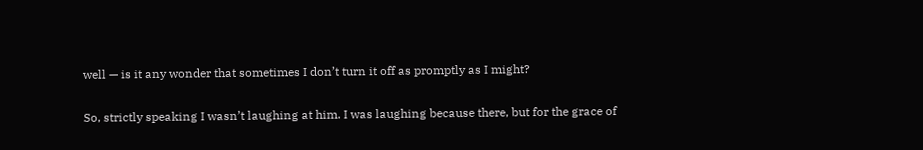well — is it any wonder that sometimes I don’t turn it off as promptly as I might?

So, strictly speaking I wasn’t laughing at him. I was laughing because there, but for the grace of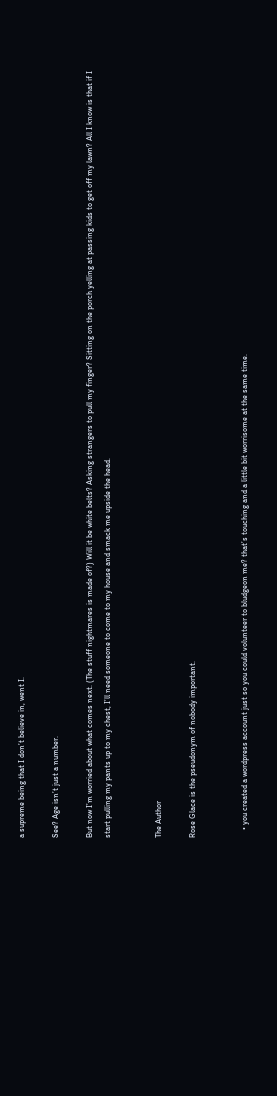a supreme being that I don’t believe in, went I.

See? Age isn’t just a number.

But now I’m worried about what comes next. (The stuff nightmares is made of?) Will it be white belts? Asking strangers to pull my finger? Sitting on the porch yelling at passing kids to get off my lawn? All I know is that if I start pulling my pants up to my chest, I’ll need someone to come to my house and smack me upside the head.


The Author

Rose Glace is the pseudonym of nobody important.


    • you created a wordpress account just so you could volunteer to bludgeon me? that’s touching and a little bit worrisome at the same time.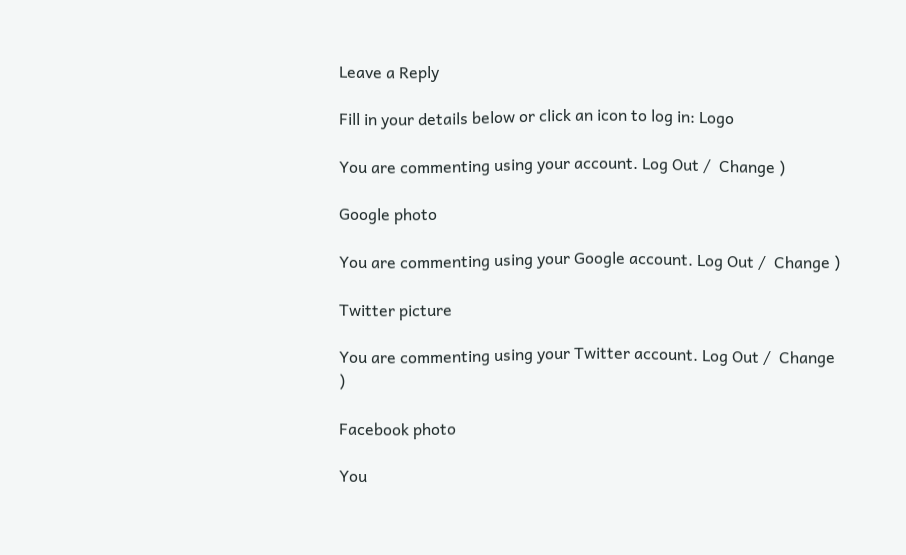Leave a Reply

Fill in your details below or click an icon to log in: Logo

You are commenting using your account. Log Out /  Change )

Google photo

You are commenting using your Google account. Log Out /  Change )

Twitter picture

You are commenting using your Twitter account. Log Out /  Change )

Facebook photo

You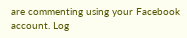are commenting using your Facebook account. Log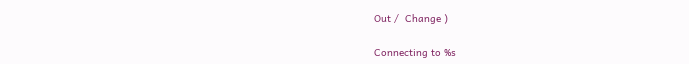Out /  Change )

Connecting to %s